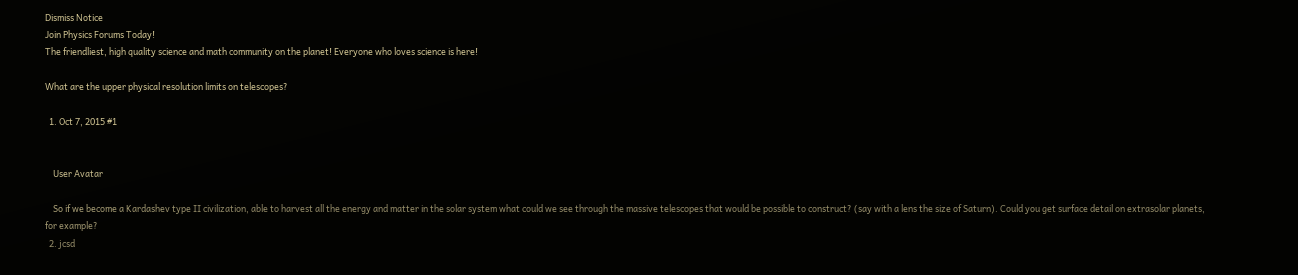Dismiss Notice
Join Physics Forums Today!
The friendliest, high quality science and math community on the planet! Everyone who loves science is here!

What are the upper physical resolution limits on telescopes?

  1. Oct 7, 2015 #1


    User Avatar

    So if we become a Kardashev type II civilization, able to harvest all the energy and matter in the solar system what could we see through the massive telescopes that would be possible to construct? (say with a lens the size of Saturn). Could you get surface detail on extrasolar planets, for example?
  2. jcsd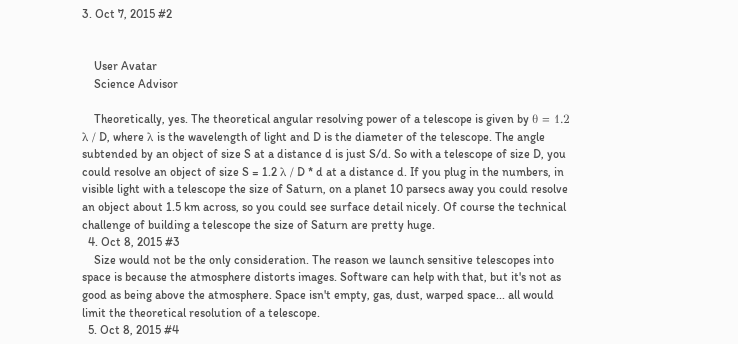3. Oct 7, 2015 #2


    User Avatar
    Science Advisor

    Theoretically, yes. The theoretical angular resolving power of a telescope is given by θ = 1.2 λ / D, where λ is the wavelength of light and D is the diameter of the telescope. The angle subtended by an object of size S at a distance d is just S/d. So with a telescope of size D, you could resolve an object of size S = 1.2 λ / D * d at a distance d. If you plug in the numbers, in visible light with a telescope the size of Saturn, on a planet 10 parsecs away you could resolve an object about 1.5 km across, so you could see surface detail nicely. Of course the technical challenge of building a telescope the size of Saturn are pretty huge.
  4. Oct 8, 2015 #3
    Size would not be the only consideration. The reason we launch sensitive telescopes into space is because the atmosphere distorts images. Software can help with that, but it's not as good as being above the atmosphere. Space isn't empty, gas, dust, warped space... all would limit the theoretical resolution of a telescope.
  5. Oct 8, 2015 #4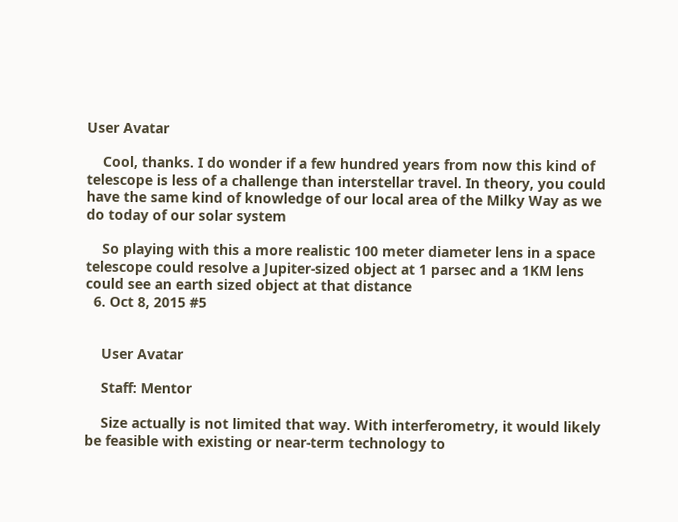User Avatar

    Cool, thanks. I do wonder if a few hundred years from now this kind of telescope is less of a challenge than interstellar travel. In theory, you could have the same kind of knowledge of our local area of the Milky Way as we do today of our solar system

    So playing with this a more realistic 100 meter diameter lens in a space telescope could resolve a Jupiter-sized object at 1 parsec and a 1KM lens could see an earth sized object at that distance
  6. Oct 8, 2015 #5


    User Avatar

    Staff: Mentor

    Size actually is not limited that way. With interferometry, it would likely be feasible with existing or near-term technology to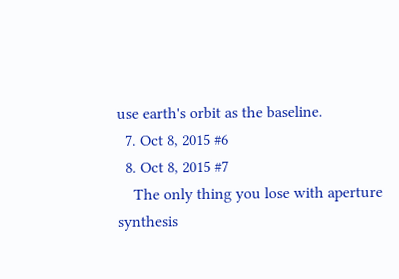use earth's orbit as the baseline.
  7. Oct 8, 2015 #6
  8. Oct 8, 2015 #7
    The only thing you lose with aperture synthesis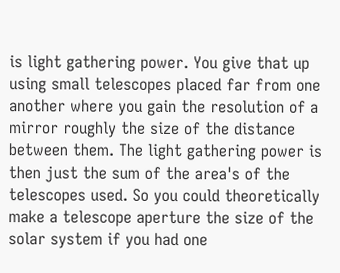is light gathering power. You give that up using small telescopes placed far from one another where you gain the resolution of a mirror roughly the size of the distance between them. The light gathering power is then just the sum of the area's of the telescopes used. So you could theoretically make a telescope aperture the size of the solar system if you had one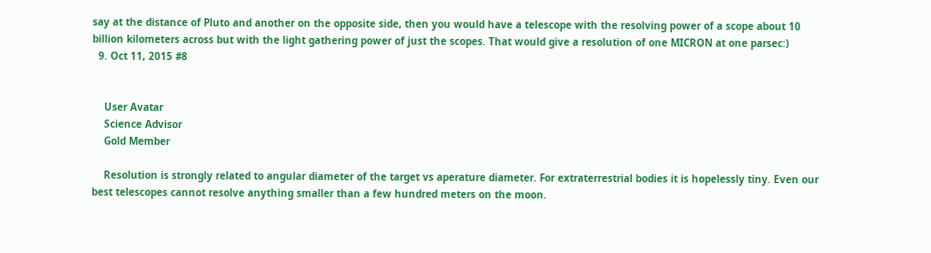say at the distance of Pluto and another on the opposite side, then you would have a telescope with the resolving power of a scope about 10 billion kilometers across but with the light gathering power of just the scopes. That would give a resolution of one MICRON at one parsec:)
  9. Oct 11, 2015 #8


    User Avatar
    Science Advisor
    Gold Member

    Resolution is strongly related to angular diameter of the target vs aperature diameter. For extraterrestrial bodies it is hopelessly tiny. Even our best telescopes cannot resolve anything smaller than a few hundred meters on the moon.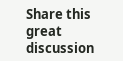Share this great discussion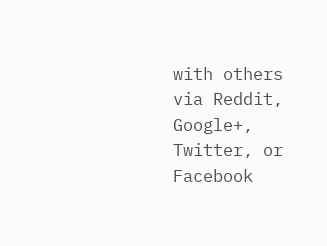with others via Reddit, Google+, Twitter, or Facebook